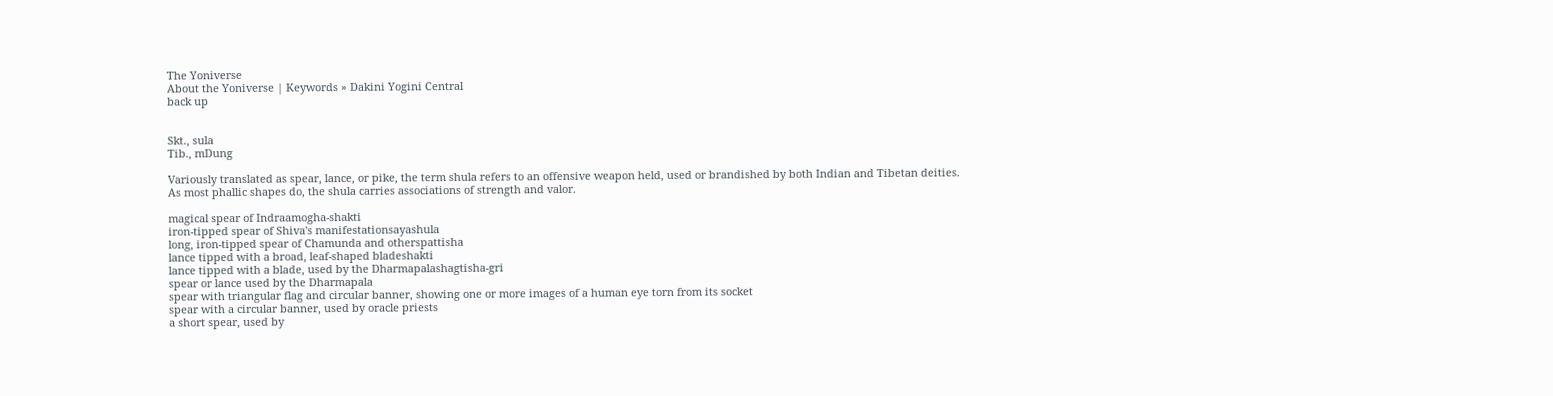The Yoniverse
About the Yoniverse | Keywords » Dakini Yogini Central
back up


Skt., sula
Tib., mDung

Variously translated as spear, lance, or pike, the term shula refers to an offensive weapon held, used or brandished by both Indian and Tibetan deities.
As most phallic shapes do, the shula carries associations of strength and valor.

magical spear of Indraamogha-shakti
iron-tipped spear of Shiva's manifestationsayashula
long, iron-tipped spear of Chamunda and otherspattisha
lance tipped with a broad, leaf-shaped bladeshakti
lance tipped with a blade, used by the Dharmapalashagtisha-gri
spear or lance used by the Dharmapala
spear with triangular flag and circular banner, showing one or more images of a human eye torn from its socket
spear with a circular banner, used by oracle priests
a short spear, used by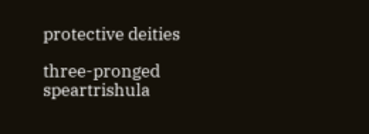protective deities

three-pronged speartrishula